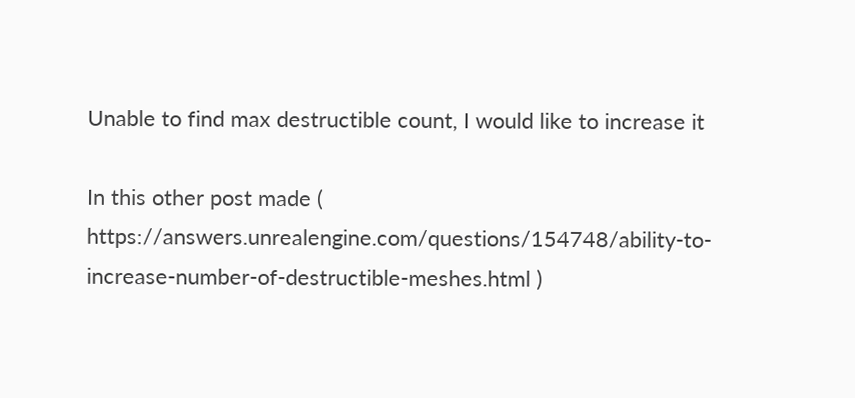Unable to find max destructible count, I would like to increase it

In this other post made ( https://answers.unrealengine.com/questions/154748/ability-to-increase-number-of-destructible-meshes.html )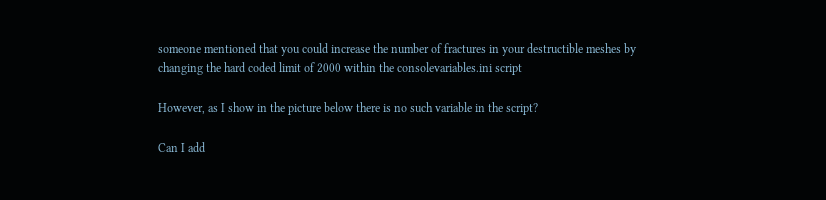someone mentioned that you could increase the number of fractures in your destructible meshes by changing the hard coded limit of 2000 within the consolevariables.ini script

However, as I show in the picture below there is no such variable in the script?

Can I add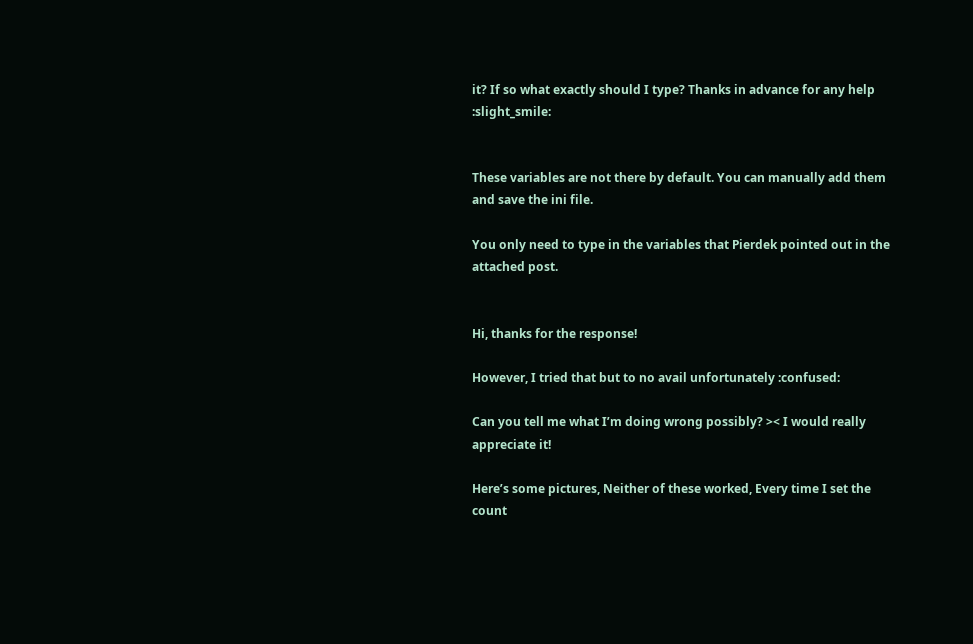it? If so what exactly should I type? Thanks in advance for any help :slight_smile:


These variables are not there by default. You can manually add them and save the ini file.

You only need to type in the variables that Pierdek pointed out in the attached post.


Hi, thanks for the response!

However, I tried that but to no avail unfortunately :confused:

Can you tell me what I’m doing wrong possibly? >< I would really appreciate it!

Here’s some pictures, Neither of these worked, Every time I set the count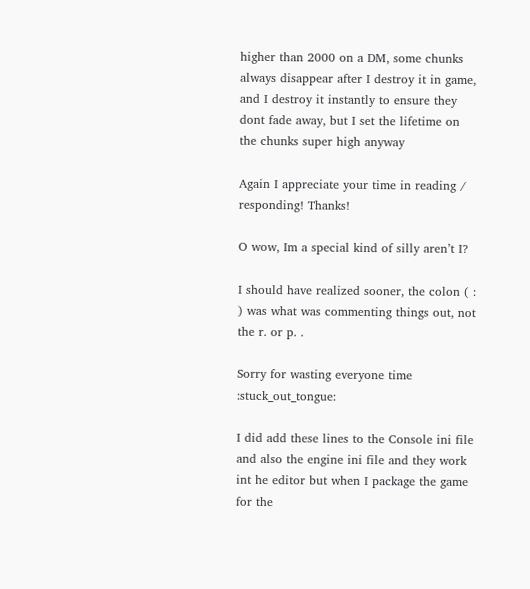higher than 2000 on a DM, some chunks always disappear after I destroy it in game, and I destroy it instantly to ensure they dont fade away, but I set the lifetime on the chunks super high anyway

Again I appreciate your time in reading / responding! Thanks!

O wow, Im a special kind of silly aren’t I?

I should have realized sooner, the colon ( : ) was what was commenting things out, not the r. or p. .

Sorry for wasting everyone time :stuck_out_tongue:

I did add these lines to the Console ini file and also the engine ini file and they work int he editor but when I package the game for the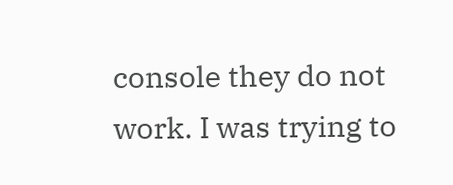console they do not work. I was trying to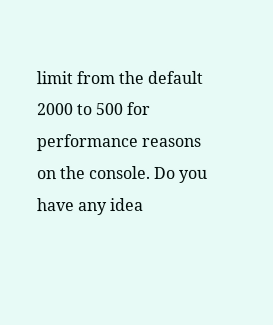limit from the default 2000 to 500 for performance reasons on the console. Do you have any idea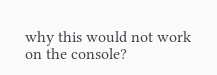why this would not work on the console?